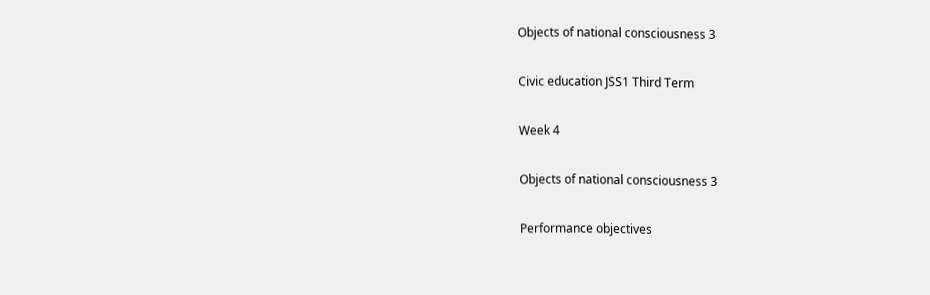Objects of national consciousness 3

Civic education JSS1 Third Term

Week 4

Objects of national consciousness 3

Performance objectives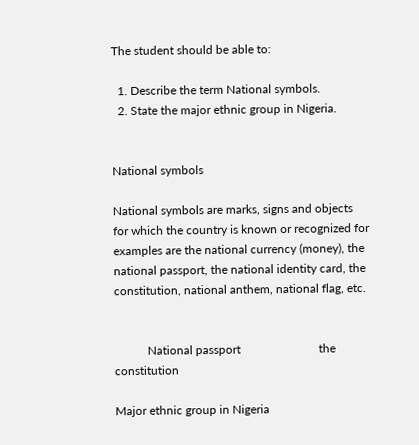The student should be able to:

  1. Describe the term National symbols.
  2. State the major ethnic group in Nigeria.


National symbols

National symbols are marks, signs and objects for which the country is known or recognized for examples are the national currency (money), the national passport, the national identity card, the constitution, national anthem, national flag, etc.


           National passport                          the constitution

Major ethnic group in Nigeria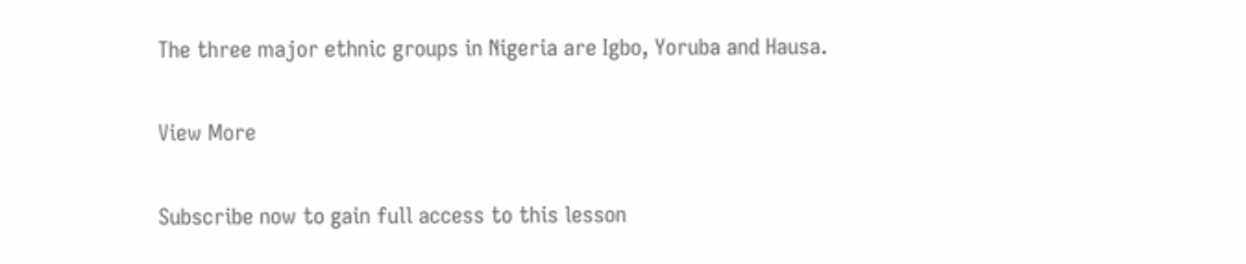The three major ethnic groups in Nigeria are Igbo, Yoruba and Hausa.

View More

Subscribe now to gain full access to this lesson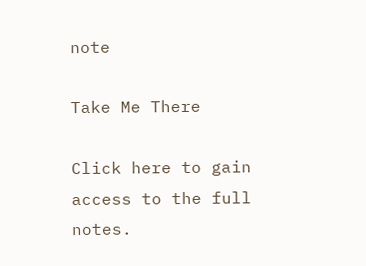note

Take Me There

Click here to gain access to the full notes.